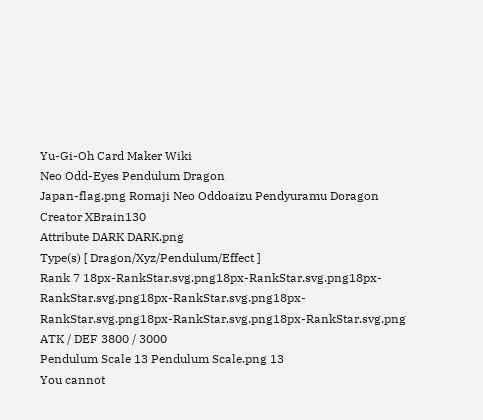Yu-Gi-Oh Card Maker Wiki
Neo Odd-Eyes Pendulum Dragon
Japan-flag.png Romaji Neo Oddoaizu Pendyuramu Doragon
Creator XBrain130
Attribute DARK DARK.png
Type(s) [ Dragon/Xyz/Pendulum/Effect ]
Rank 7 18px-RankStar.svg.png18px-RankStar.svg.png18px-RankStar.svg.png18px-RankStar.svg.png18px-RankStar.svg.png18px-RankStar.svg.png18px-RankStar.svg.png
ATK / DEF 3800 / 3000
Pendulum Scale 13 Pendulum Scale.png 13
You cannot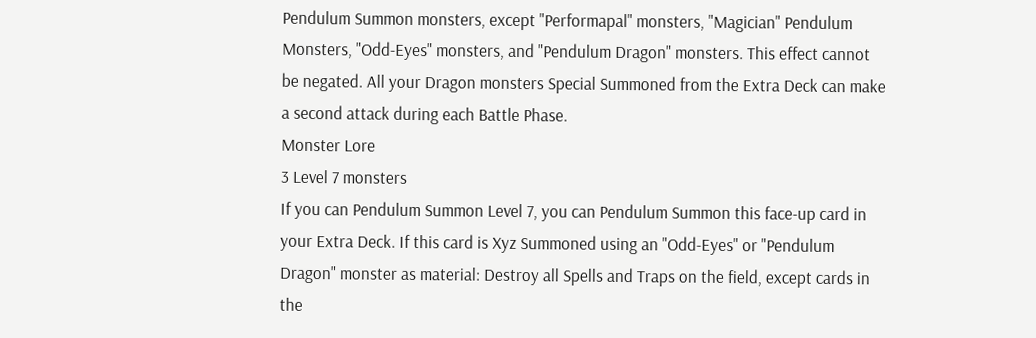Pendulum Summon monsters, except "Performapal" monsters, "Magician" Pendulum Monsters, "Odd-Eyes" monsters, and "Pendulum Dragon" monsters. This effect cannot be negated. All your Dragon monsters Special Summoned from the Extra Deck can make a second attack during each Battle Phase.
Monster Lore
3 Level 7 monsters
If you can Pendulum Summon Level 7, you can Pendulum Summon this face-up card in your Extra Deck. If this card is Xyz Summoned using an "Odd-Eyes" or "Pendulum Dragon" monster as material: Destroy all Spells and Traps on the field, except cards in the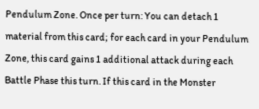Pendulum Zone. Once per turn: You can detach 1 material from this card; for each card in your Pendulum Zone, this card gains 1 additional attack during each Battle Phase this turn. If this card in the Monster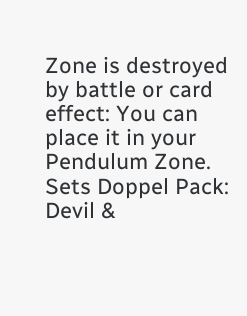Zone is destroyed by battle or card effect: You can place it in your Pendulum Zone.
Sets Doppel Pack: Devil &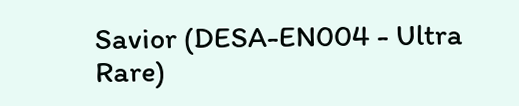Savior (DESA-EN004 - Ultra Rare)